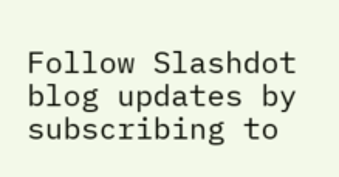Follow Slashdot blog updates by subscribing to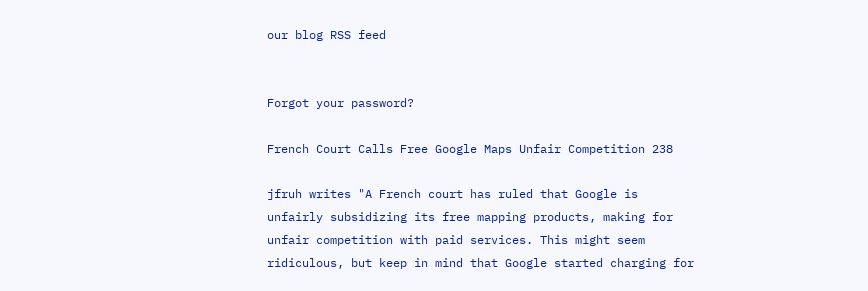our blog RSS feed


Forgot your password?

French Court Calls Free Google Maps Unfair Competition 238

jfruh writes "A French court has ruled that Google is unfairly subsidizing its free mapping products, making for unfair competition with paid services. This might seem ridiculous, but keep in mind that Google started charging for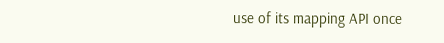use of its mapping API once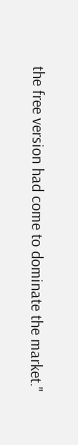the free version had come to dominate the market."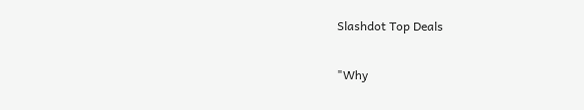Slashdot Top Deals

"Why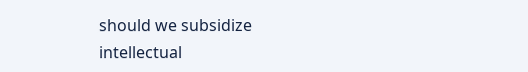should we subsidize intellectual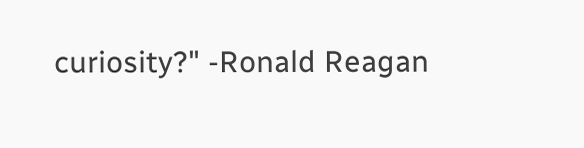curiosity?" -Ronald Reagan